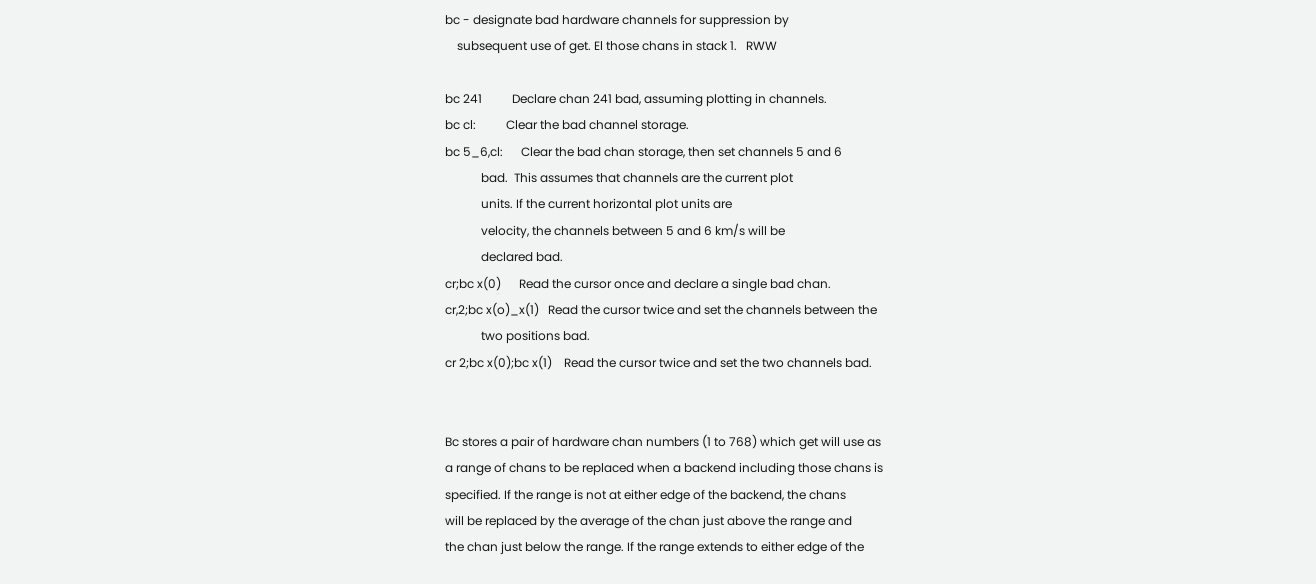bc - designate bad hardware channels for suppression by
    subsequent use of get. El those chans in stack 1.   RWW

bc 241          Declare chan 241 bad, assuming plotting in channels.
bc cl:          Clear the bad channel storage.
bc 5_6,cl:      Clear the bad chan storage, then set channels 5 and 6
            bad.  This assumes that channels are the current plot
            units. If the current horizontal plot units are
            velocity, the channels between 5 and 6 km/s will be
            declared bad.
cr;bc x(0)      Read the cursor once and declare a single bad chan.
cr,2;bc x(o)_x(1)   Read the cursor twice and set the channels between the
            two positions bad.
cr 2;bc x(0);bc x(1)    Read the cursor twice and set the two channels bad.


Bc stores a pair of hardware chan numbers (1 to 768) which get will use as
a range of chans to be replaced when a backend including those chans is
specified. If the range is not at either edge of the backend, the chans
will be replaced by the average of the chan just above the range and
the chan just below the range. If the range extends to either edge of the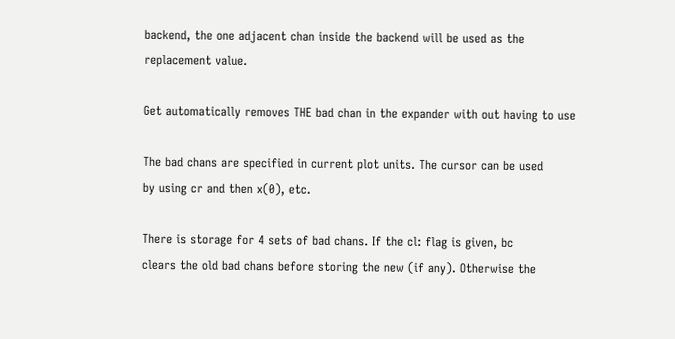backend, the one adjacent chan inside the backend will be used as the
replacement value.

Get automatically removes THE bad chan in the expander with out having to use

The bad chans are specified in current plot units. The cursor can be used
by using cr and then x(0), etc.

There is storage for 4 sets of bad chans. If the cl: flag is given, bc
clears the old bad chans before storing the new (if any). Otherwise the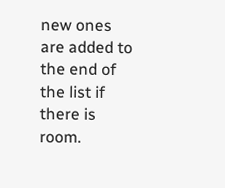new ones are added to the end of the list if there is room.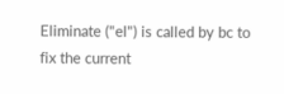Eliminate ("el") is called by bc to fix the current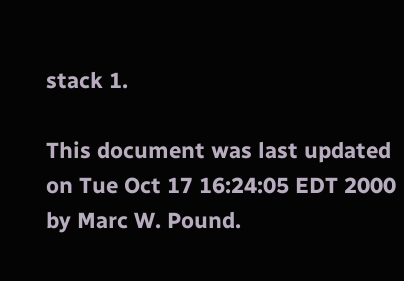stack 1.

This document was last updated on Tue Oct 17 16:24:05 EDT 2000 by Marc W. Pound.